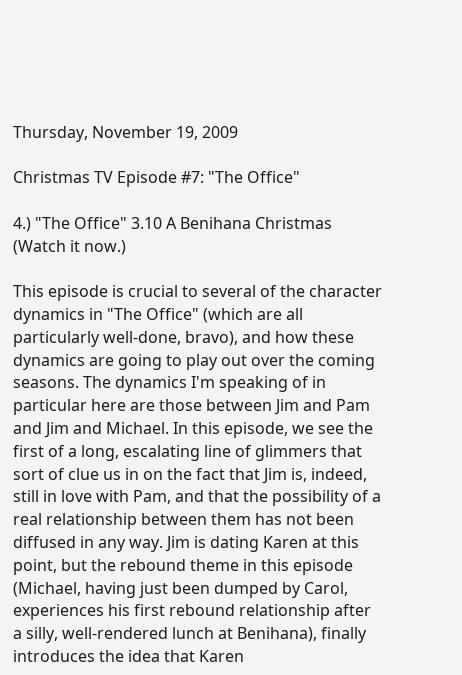Thursday, November 19, 2009

Christmas TV Episode #7: "The Office"

4.) "The Office" 3.10 A Benihana Christmas (Watch it now.)

This episode is crucial to several of the character dynamics in "The Office" (which are all particularly well-done, bravo), and how these dynamics are going to play out over the coming seasons. The dynamics I'm speaking of in particular here are those between Jim and Pam and Jim and Michael. In this episode, we see the first of a long, escalating line of glimmers that sort of clue us in on the fact that Jim is, indeed, still in love with Pam, and that the possibility of a real relationship between them has not been diffused in any way. Jim is dating Karen at this point, but the rebound theme in this episode (Michael, having just been dumped by Carol, experiences his first rebound relationship after a silly, well-rendered lunch at Benihana), finally introduces the idea that Karen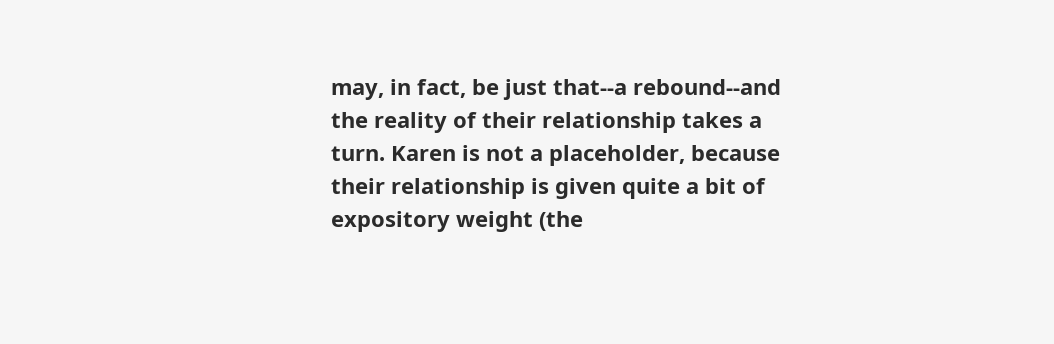may, in fact, be just that--a rebound--and the reality of their relationship takes a turn. Karen is not a placeholder, because their relationship is given quite a bit of expository weight (the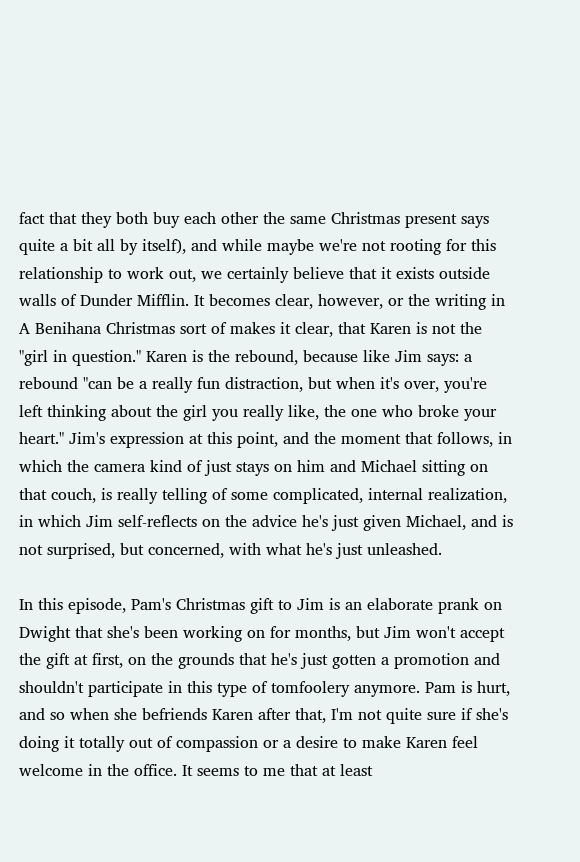fact that they both buy each other the same Christmas present says quite a bit all by itself), and while maybe we're not rooting for this relationship to work out, we certainly believe that it exists outside walls of Dunder Mifflin. It becomes clear, however, or the writing in A Benihana Christmas sort of makes it clear, that Karen is not the "girl in question." Karen is the rebound, because like Jim says: a rebound "can be a really fun distraction, but when it's over, you're left thinking about the girl you really like, the one who broke your heart." Jim's expression at this point, and the moment that follows, in which the camera kind of just stays on him and Michael sitting on that couch, is really telling of some complicated, internal realization, in which Jim self-reflects on the advice he's just given Michael, and is not surprised, but concerned, with what he's just unleashed.

In this episode, Pam's Christmas gift to Jim is an elaborate prank on Dwight that she's been working on for months, but Jim won't accept the gift at first, on the grounds that he's just gotten a promotion and shouldn't participate in this type of tomfoolery anymore. Pam is hurt, and so when she befriends Karen after that, I'm not quite sure if she's doing it totally out of compassion or a desire to make Karen feel welcome in the office. It seems to me that at least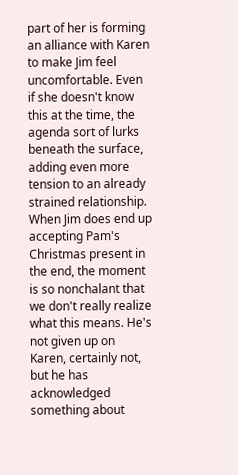part of her is forming an alliance with Karen to make Jim feel uncomfortable. Even if she doesn't know this at the time, the agenda sort of lurks beneath the surface, adding even more tension to an already strained relationship. When Jim does end up accepting Pam's Christmas present in the end, the moment is so nonchalant that we don't really realize what this means. He's not given up on Karen, certainly not, but he has acknowledged something about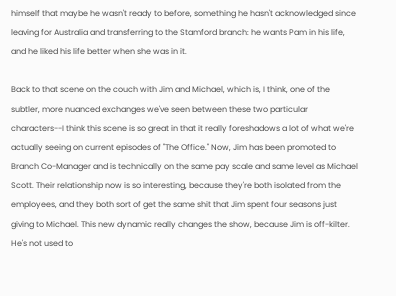himself that maybe he wasn't ready to before, something he hasn't acknowledged since leaving for Australia and transferring to the Stamford branch: he wants Pam in his life, and he liked his life better when she was in it.

Back to that scene on the couch with Jim and Michael, which is, I think, one of the subtler, more nuanced exchanges we've seen between these two particular characters--I think this scene is so great in that it really foreshadows a lot of what we're actually seeing on current episodes of "The Office." Now, Jim has been promoted to Branch Co-Manager and is technically on the same pay scale and same level as Michael Scott. Their relationship now is so interesting, because they're both isolated from the employees, and they both sort of get the same shit that Jim spent four seasons just giving to Michael. This new dynamic really changes the show, because Jim is off-kilter. He's not used to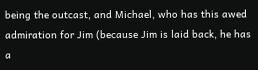being the outcast, and Michael, who has this awed admiration for Jim (because Jim is laid back, he has a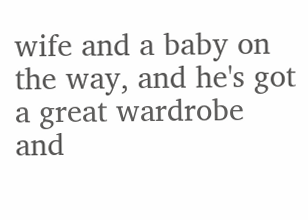wife and a baby on the way, and he's got a great wardrobe and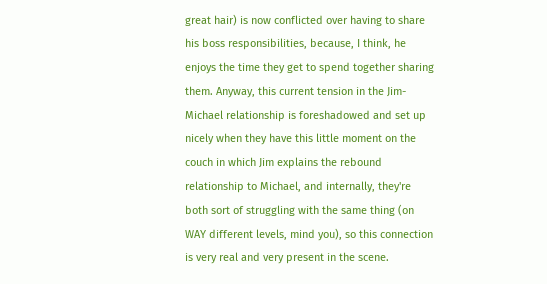great hair) is now conflicted over having to share his boss responsibilities, because, I think, he enjoys the time they get to spend together sharing them. Anyway, this current tension in the Jim-Michael relationship is foreshadowed and set up nicely when they have this little moment on the couch in which Jim explains the rebound relationship to Michael, and internally, they're both sort of struggling with the same thing (on WAY different levels, mind you), so this connection is very real and very present in the scene.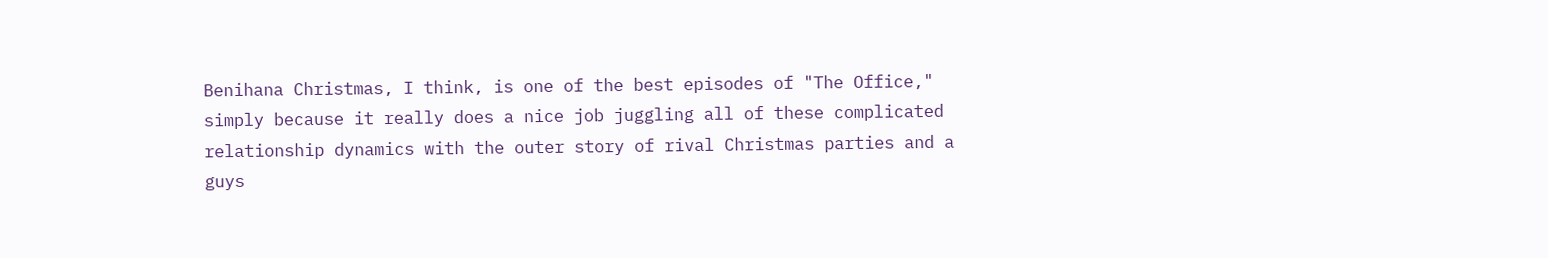Benihana Christmas, I think, is one of the best episodes of "The Office," simply because it really does a nice job juggling all of these complicated relationship dynamics with the outer story of rival Christmas parties and a guys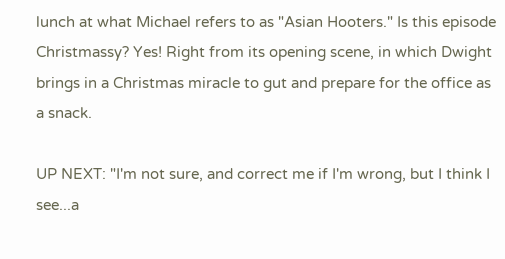lunch at what Michael refers to as "Asian Hooters." Is this episode Christmassy? Yes! Right from its opening scene, in which Dwight brings in a Christmas miracle to gut and prepare for the office as a snack.

UP NEXT: "I'm not sure, and correct me if I'm wrong, but I think I see...a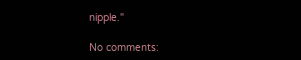nipple."

No comments: